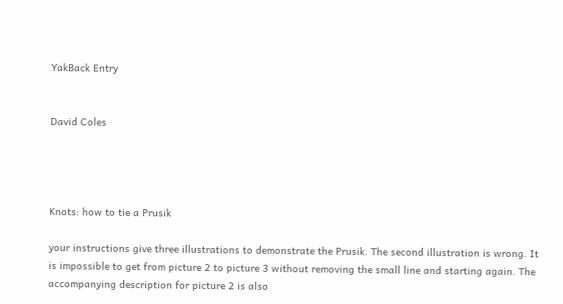YakBack Entry


David Coles




Knots: how to tie a Prusik

your instructions give three illustrations to demonstrate the Prusik. The second illustration is wrong. It is impossible to get from picture 2 to picture 3 without removing the small line and starting again. The accompanying description for picture 2 is also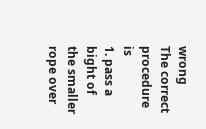wrong
The correct procedure is
1. pass a bight of the smaller rope over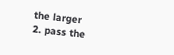the larger
2. pass the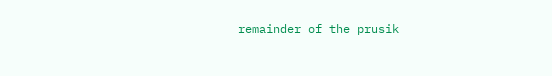remainder of the prusik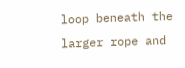loop beneath the larger rope and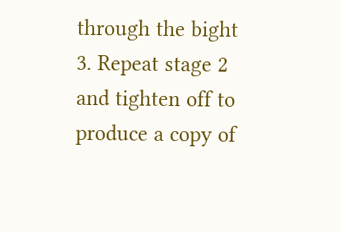through the bight
3. Repeat stage 2 and tighten off to produce a copy of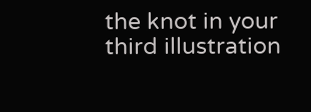the knot in your third illustration